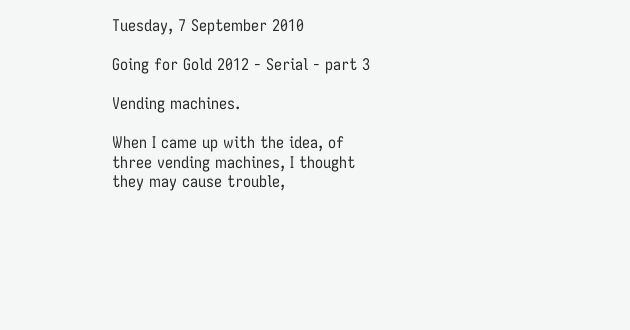Tuesday, 7 September 2010

Going for Gold 2012 - Serial - part 3

Vending machines.

When I came up with the idea, of three vending machines, I thought they may cause trouble,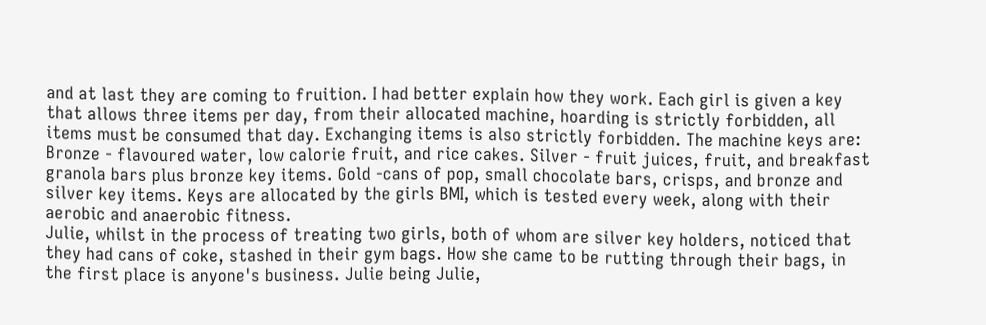and at last they are coming to fruition. I had better explain how they work. Each girl is given a key that allows three items per day, from their allocated machine, hoarding is strictly forbidden, all items must be consumed that day. Exchanging items is also strictly forbidden. The machine keys are: Bronze - flavoured water, low calorie fruit, and rice cakes. Silver - fruit juices, fruit, and breakfast granola bars plus bronze key items. Gold -cans of pop, small chocolate bars, crisps, and bronze and silver key items. Keys are allocated by the girls BMI, which is tested every week, along with their aerobic and anaerobic fitness.
Julie, whilst in the process of treating two girls, both of whom are silver key holders, noticed that they had cans of coke, stashed in their gym bags. How she came to be rutting through their bags, in the first place is anyone's business. Julie being Julie,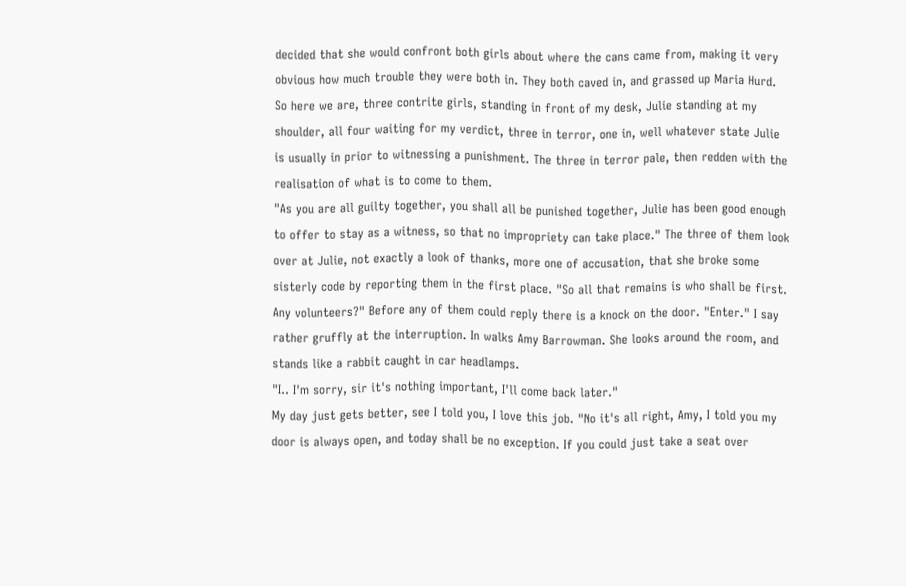decided that she would confront both girls about where the cans came from, making it very obvious how much trouble they were both in. They both caved in, and grassed up Maria Hurd.
So here we are, three contrite girls, standing in front of my desk, Julie standing at my shoulder, all four waiting for my verdict, three in terror, one in, well whatever state Julie is usually in prior to witnessing a punishment. The three in terror pale, then redden with the realisation of what is to come to them.
"As you are all guilty together, you shall all be punished together, Julie has been good enough to offer to stay as a witness, so that no impropriety can take place." The three of them look over at Julie, not exactly a look of thanks, more one of accusation, that she broke some sisterly code by reporting them in the first place. "So all that remains is who shall be first. Any volunteers?" Before any of them could reply there is a knock on the door. "Enter." I say rather gruffly at the interruption. In walks Amy Barrowman. She looks around the room, and stands like a rabbit caught in car headlamps.
"I.. I'm sorry, sir it's nothing important, I'll come back later."
My day just gets better, see I told you, I love this job. "No it's all right, Amy, I told you my door is always open, and today shall be no exception. If you could just take a seat over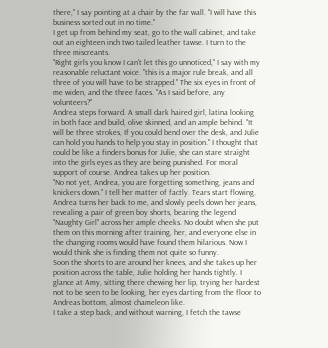there," I say pointing at a chair by the far wall. "I will have this business sorted out in no time."
I get up from behind my seat, go to the wall cabinet, and take out an eighteen inch two tailed leather tawse. I turn to the three miscreants.
"Right girls you know I can't let this go unnoticed," I say with my reasonable reluctant voice. "this is a major rule break, and all three of you will have to be strapped." The six eyes in front of me widen, and the three faces. "As I said before, any volunteers?"
Andrea steps forward. A small dark haired girl, latina looking in both face and build, olive skinned, and an ample behind. "It will be three strokes, If you could bend over the desk, and Julie can hold you hands to help you stay in position." I thought that could be like a finders bonus for Julie, she can stare straight into the girls eyes as they are being punished. For moral support of course. Andrea takes up her position.
"No not yet, Andrea, you are forgetting something, jeans and knickers down." I tell her matter of factly. Tears start flowing.
Andrea turns her back to me, and slowly peels down her jeans, revealing a pair of green boy shorts, bearing the legend "Naughty Girl" across her ample cheeks. No doubt when she put them on this morning after training, her, and everyone else in the changing rooms would have found them hilarious. Now I would think she is finding them not quite so funny.
Soon the shorts to are around her knees, and she takes up her position across the table, Julie holding her hands tightly. I glance at Amy, sitting there chewing her lip, trying her hardest not to be seen to be looking, her eyes darting from the floor to Andreas bottom, almost chameleon like.
I take a step back, and without warning, I fetch the tawse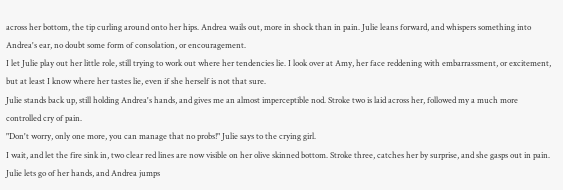across her bottom, the tip curling around onto her hips. Andrea wails out, more in shock than in pain. Julie leans forward, and whispers something into Andrea's ear, no doubt some form of consolation, or encouragement.
I let Julie play out her little role, still trying to work out where her tendencies lie. I look over at Amy, her face reddening with embarrassment, or excitement, but at least I know where her tastes lie, even if she herself is not that sure.
Julie stands back up, still holding Andrea's hands, and gives me an almost imperceptible nod. Stroke two is laid across her, followed my a much more controlled cry of pain.
"Don't worry, only one more, you can manage that no probs!" Julie says to the crying girl.
I wait, and let the fire sink in, two clear red lines are now visible on her olive skinned bottom. Stroke three, catches her by surprise, and she gasps out in pain. Julie lets go of her hands, and Andrea jumps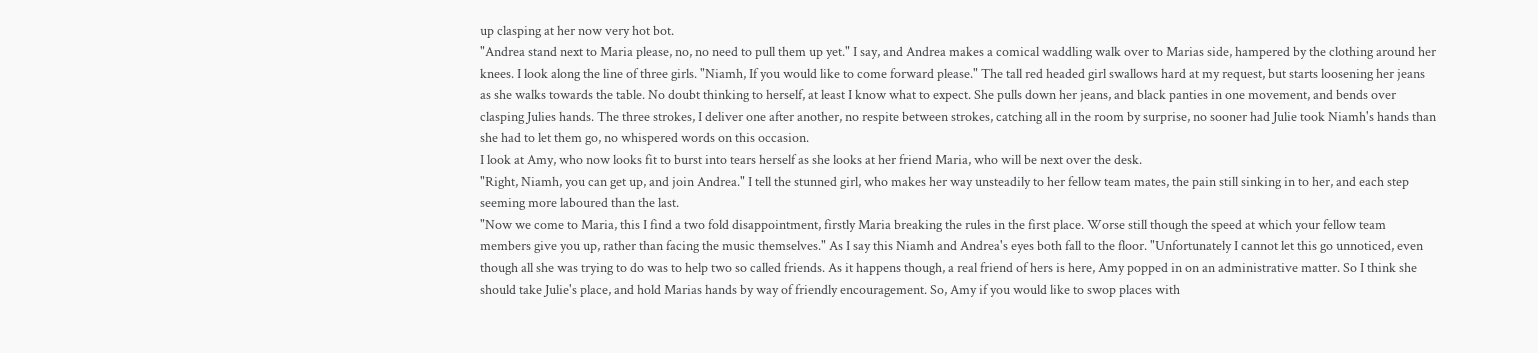up clasping at her now very hot bot.
"Andrea stand next to Maria please, no, no need to pull them up yet." I say, and Andrea makes a comical waddling walk over to Marias side, hampered by the clothing around her knees. I look along the line of three girls. "Niamh, If you would like to come forward please." The tall red headed girl swallows hard at my request, but starts loosening her jeans as she walks towards the table. No doubt thinking to herself, at least I know what to expect. She pulls down her jeans, and black panties in one movement, and bends over clasping Julies hands. The three strokes, I deliver one after another, no respite between strokes, catching all in the room by surprise, no sooner had Julie took Niamh's hands than she had to let them go, no whispered words on this occasion.
I look at Amy, who now looks fit to burst into tears herself as she looks at her friend Maria, who will be next over the desk.
"Right, Niamh, you can get up, and join Andrea." I tell the stunned girl, who makes her way unsteadily to her fellow team mates, the pain still sinking in to her, and each step seeming more laboured than the last.
"Now we come to Maria, this I find a two fold disappointment, firstly Maria breaking the rules in the first place. Worse still though the speed at which your fellow team members give you up, rather than facing the music themselves." As I say this Niamh and Andrea's eyes both fall to the floor. "Unfortunately I cannot let this go unnoticed, even though all she was trying to do was to help two so called friends. As it happens though, a real friend of hers is here, Amy popped in on an administrative matter. So I think she should take Julie's place, and hold Marias hands by way of friendly encouragement. So, Amy if you would like to swop places with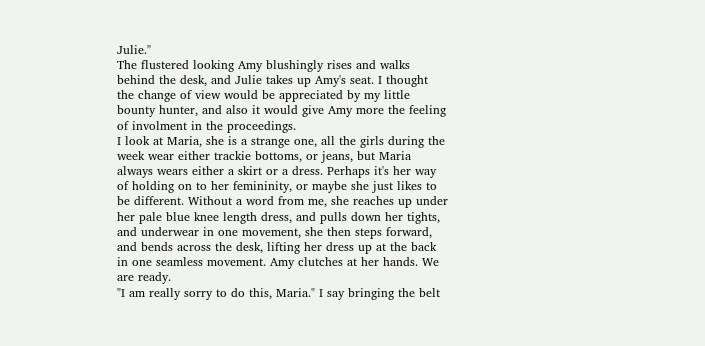Julie."
The flustered looking Amy blushingly rises and walks behind the desk, and Julie takes up Amy's seat. I thought the change of view would be appreciated by my little bounty hunter, and also it would give Amy more the feeling of involment in the proceedings.
I look at Maria, she is a strange one, all the girls during the week wear either trackie bottoms, or jeans, but Maria always wears either a skirt or a dress. Perhaps it's her way of holding on to her femininity, or maybe she just likes to be different. Without a word from me, she reaches up under her pale blue knee length dress, and pulls down her tights, and underwear in one movement, she then steps forward, and bends across the desk, lifting her dress up at the back in one seamless movement. Amy clutches at her hands. We are ready.
"I am really sorry to do this, Maria." I say bringing the belt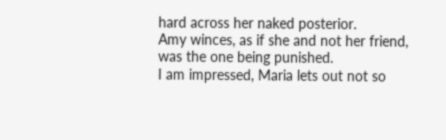hard across her naked posterior.
Amy winces, as if she and not her friend, was the one being punished.
I am impressed, Maria lets out not so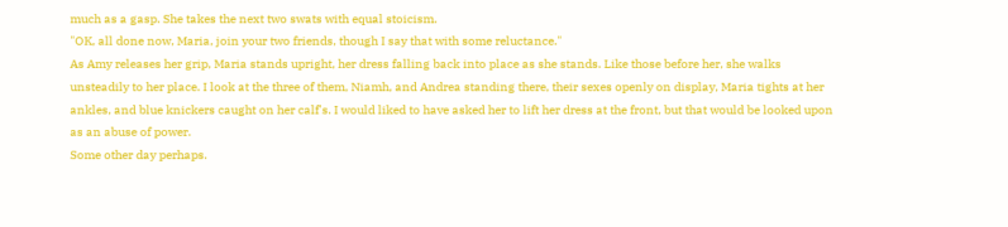much as a gasp. She takes the next two swats with equal stoicism.
"OK, all done now, Maria, join your two friends, though I say that with some reluctance."
As Amy releases her grip, Maria stands upright, her dress falling back into place as she stands. Like those before her, she walks unsteadily to her place. I look at the three of them, Niamh, and Andrea standing there, their sexes openly on display, Maria tights at her ankles, and blue knickers caught on her calf's. I would liked to have asked her to lift her dress at the front, but that would be looked upon as an abuse of power.
Some other day perhaps.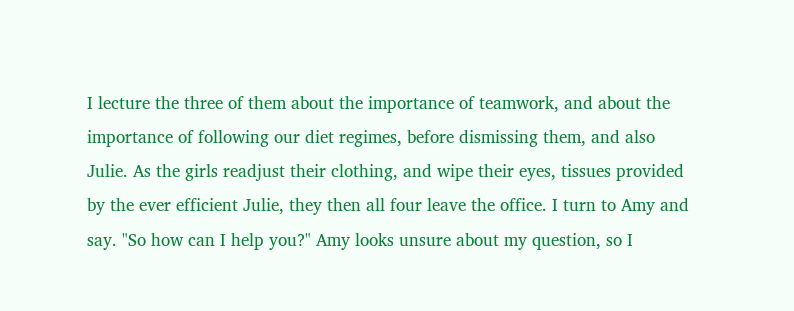I lecture the three of them about the importance of teamwork, and about the importance of following our diet regimes, before dismissing them, and also Julie. As the girls readjust their clothing, and wipe their eyes, tissues provided by the ever efficient Julie, they then all four leave the office. I turn to Amy and say. "So how can I help you?" Amy looks unsure about my question, so I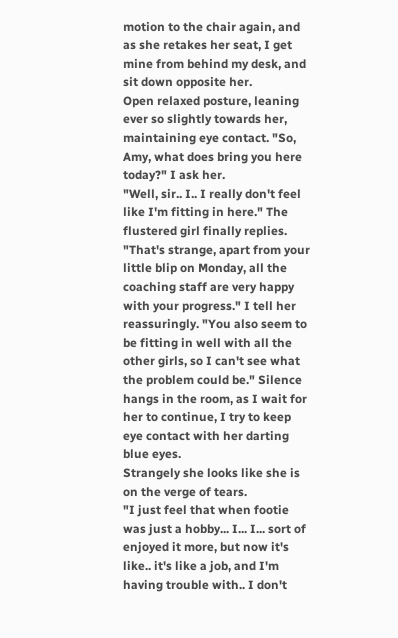motion to the chair again, and as she retakes her seat, I get mine from behind my desk, and sit down opposite her.
Open relaxed posture, leaning ever so slightly towards her, maintaining eye contact. "So, Amy, what does bring you here today?" I ask her.
"Well, sir.. I.. I really don't feel like I'm fitting in here." The flustered girl finally replies.
"That's strange, apart from your little blip on Monday, all the coaching staff are very happy with your progress." I tell her reassuringly. "You also seem to be fitting in well with all the other girls, so I can't see what the problem could be." Silence hangs in the room, as I wait for her to continue, I try to keep eye contact with her darting blue eyes.
Strangely she looks like she is on the verge of tears.
"I just feel that when footie was just a hobby... I... I... sort of enjoyed it more, but now it's like.. it's like a job, and I'm having trouble with.. I don't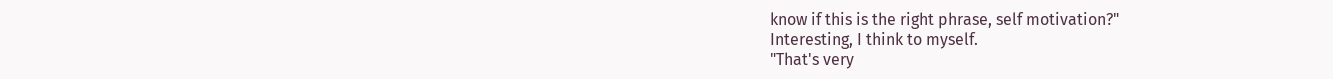know if this is the right phrase, self motivation?"
Interesting, I think to myself.
"That's very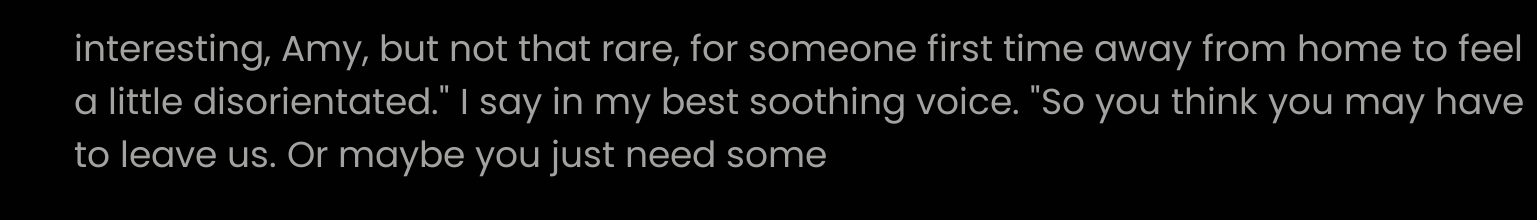interesting, Amy, but not that rare, for someone first time away from home to feel a little disorientated." I say in my best soothing voice. "So you think you may have to leave us. Or maybe you just need some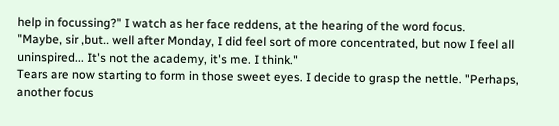help in focussing?" I watch as her face reddens, at the hearing of the word focus.
"Maybe, sir ,but.. well after Monday, I did feel sort of more concentrated, but now I feel all uninspired... It's not the academy, it's me. I think."
Tears are now starting to form in those sweet eyes. I decide to grasp the nettle. "Perhaps, another focus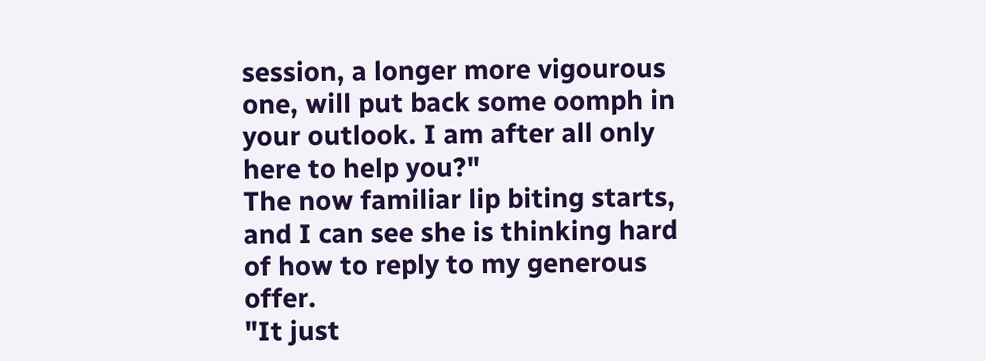session, a longer more vigourous one, will put back some oomph in your outlook. I am after all only here to help you?"
The now familiar lip biting starts, and I can see she is thinking hard of how to reply to my generous offer.
"It just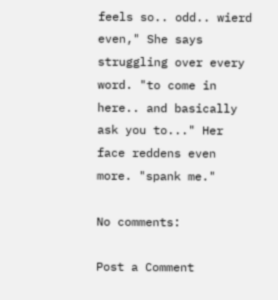feels so.. odd.. wierd even," She says struggling over every word. "to come in here.. and basically ask you to..." Her face reddens even more. "spank me."

No comments:

Post a Comment